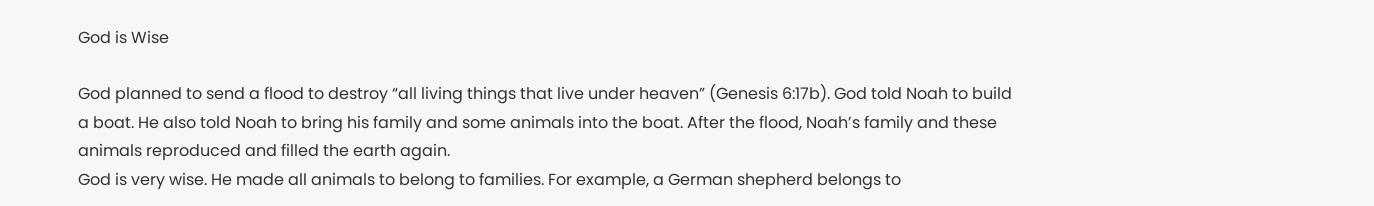God is Wise

God planned to send a flood to destroy “all living things that live under heaven” (Genesis 6:17b). God told Noah to build a boat. He also told Noah to bring his family and some animals into the boat. After the flood, Noah’s family and these animals reproduced and filled the earth again.
God is very wise. He made all animals to belong to families. For example, a German shepherd belongs to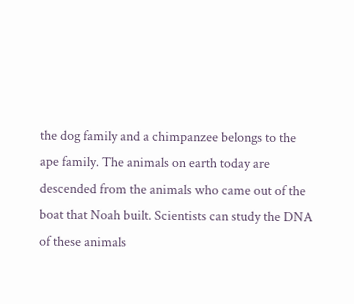the dog family and a chimpanzee belongs to the ape family. The animals on earth today are descended from the animals who came out of the boat that Noah built. Scientists can study the DNA of these animals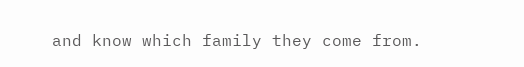and know which family they come from.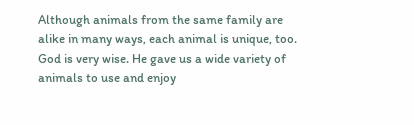Although animals from the same family are alike in many ways, each animal is unique, too. God is very wise. He gave us a wide variety of animals to use and enjoy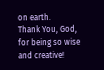on earth.
Thank You, God, for being so wise and creative!